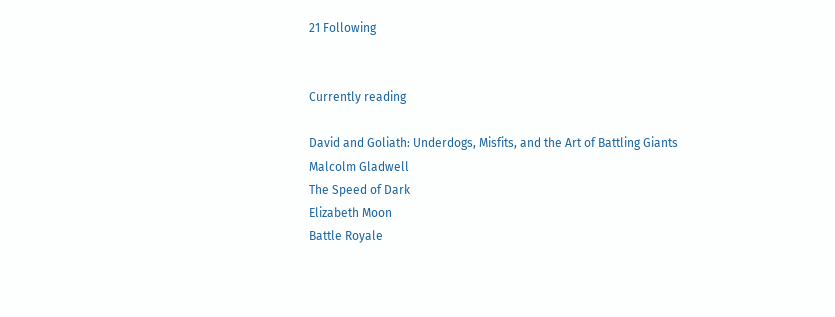21 Following


Currently reading

David and Goliath: Underdogs, Misfits, and the Art of Battling Giants
Malcolm Gladwell
The Speed of Dark
Elizabeth Moon
Battle Royale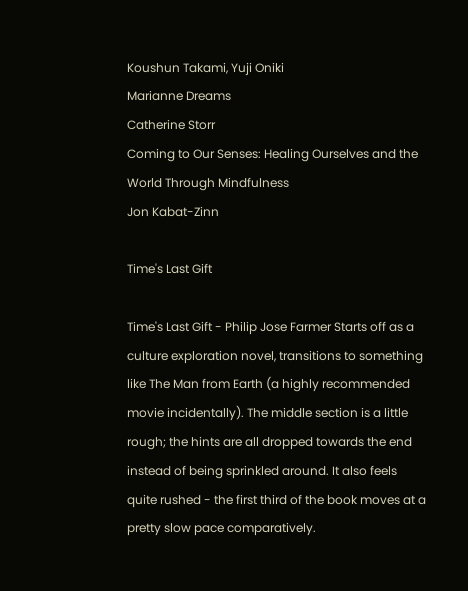Koushun Takami, Yuji Oniki
Marianne Dreams
Catherine Storr
Coming to Our Senses: Healing Ourselves and the World Through Mindfulness
Jon Kabat-Zinn

Time's Last Gift

Time's Last Gift - Philip Jose Farmer Starts off as a culture exploration novel, transitions to something like The Man from Earth (a highly recommended movie incidentally). The middle section is a little rough; the hints are all dropped towards the end instead of being sprinkled around. It also feels quite rushed - the first third of the book moves at a pretty slow pace comparatively.